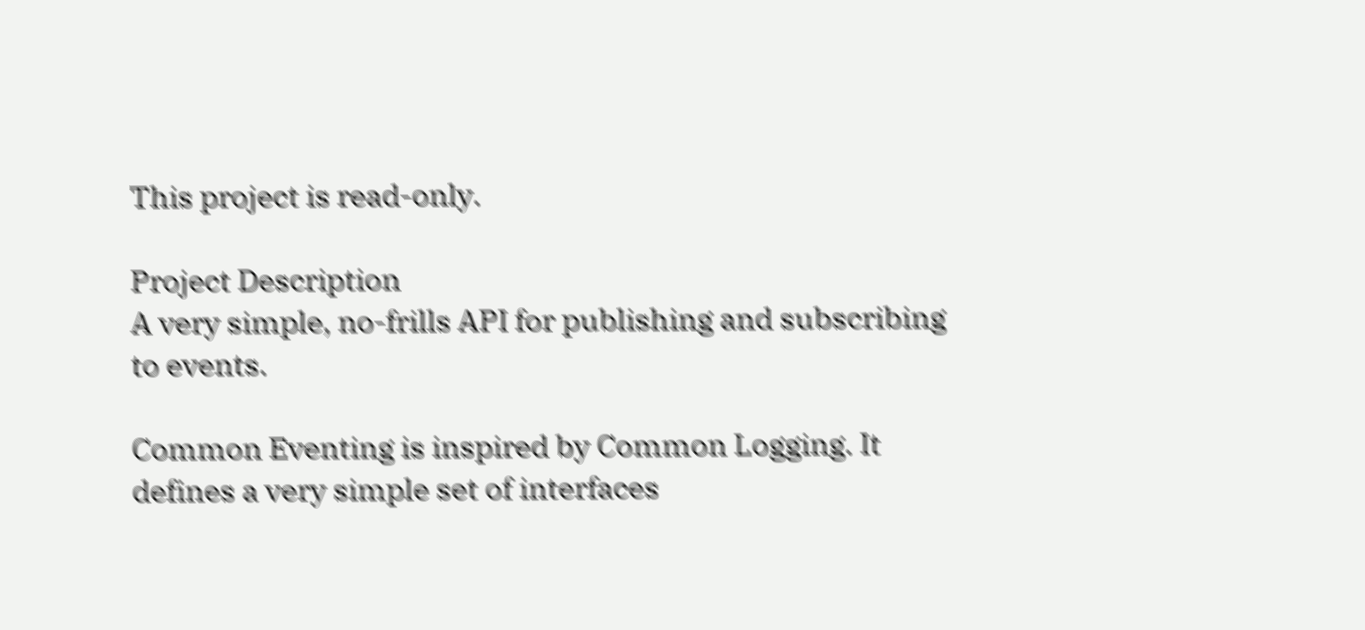This project is read-only.

Project Description
A very simple, no-frills API for publishing and subscribing to events.

Common Eventing is inspired by Common Logging. It defines a very simple set of interfaces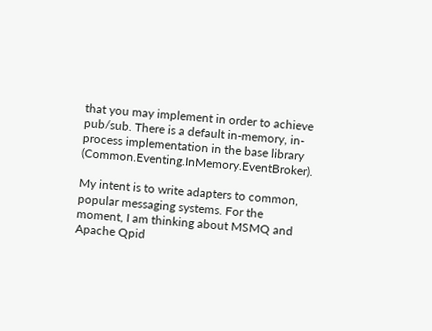that you may implement in order to achieve pub/sub. There is a default in-memory, in-process implementation in the base library (Common.Eventing.InMemory.EventBroker).

My intent is to write adapters to common, popular messaging systems. For the moment, I am thinking about MSMQ and Apache Qpid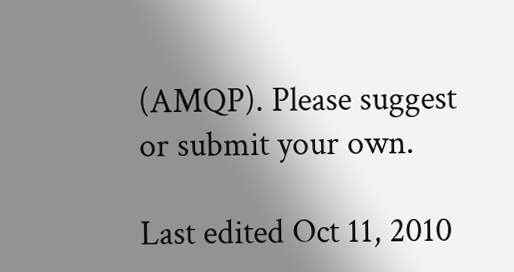(AMQP). Please suggest or submit your own.

Last edited Oct 11, 2010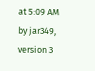at 5:09 AM by jar349, version 3